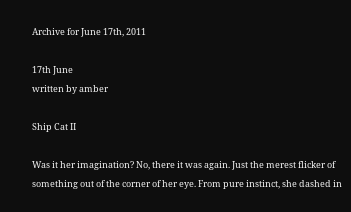Archive for June 17th, 2011

17th June
written by amber

Ship Cat II

Was it her imagination? No, there it was again. Just the merest flicker of something out of the corner of her eye. From pure instinct, she dashed in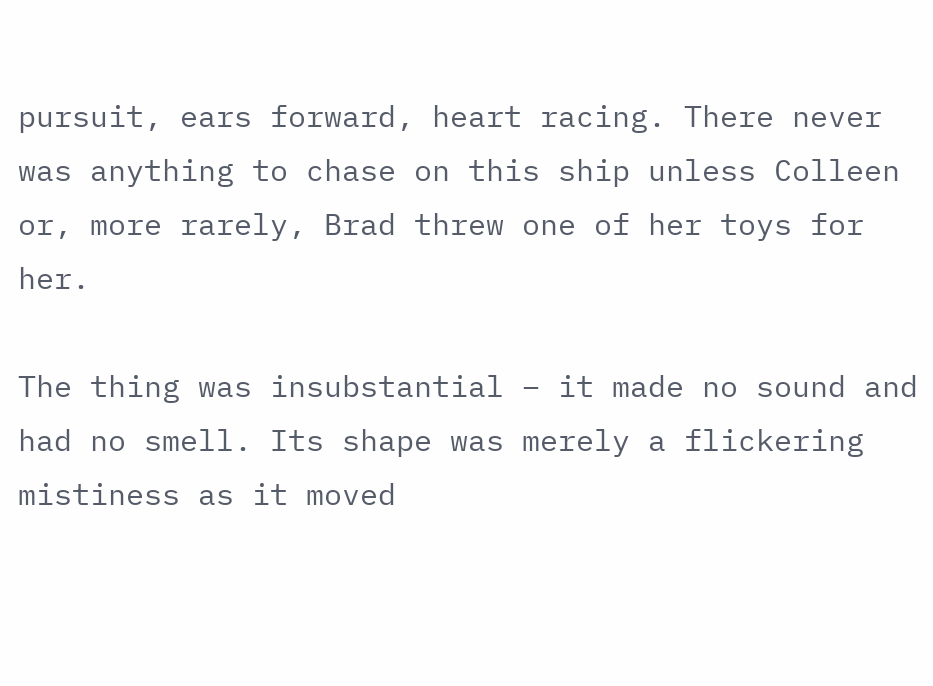pursuit, ears forward, heart racing. There never was anything to chase on this ship unless Colleen or, more rarely, Brad threw one of her toys for her.

The thing was insubstantial – it made no sound and had no smell. Its shape was merely a flickering mistiness as it moved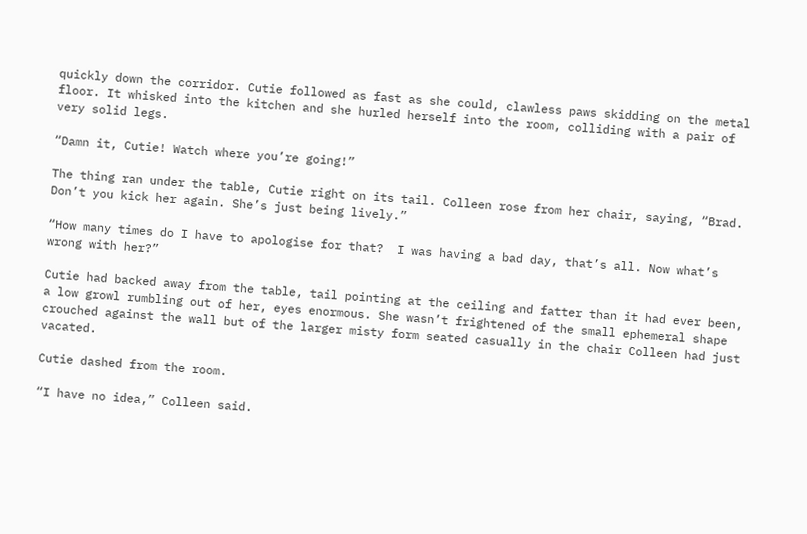quickly down the corridor. Cutie followed as fast as she could, clawless paws skidding on the metal floor. It whisked into the kitchen and she hurled herself into the room, colliding with a pair of very solid legs.

“Damn it, Cutie! Watch where you’re going!”

The thing ran under the table, Cutie right on its tail. Colleen rose from her chair, saying, “Brad. Don’t you kick her again. She’s just being lively.”

“How many times do I have to apologise for that?  I was having a bad day, that’s all. Now what’s wrong with her?”

Cutie had backed away from the table, tail pointing at the ceiling and fatter than it had ever been, a low growl rumbling out of her, eyes enormous. She wasn’t frightened of the small ephemeral shape crouched against the wall but of the larger misty form seated casually in the chair Colleen had just vacated.

Cutie dashed from the room.

“I have no idea,” Colleen said.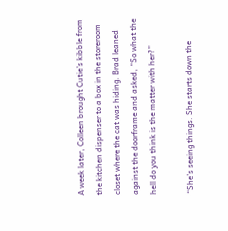A week later, Colleen brought Cutie’s kibble from the kitchen dispenser to a box in the storeroom closet where the cat was hiding. Brad leaned against the doorframe and asked, “So what the hell do you think is the matter with her?”

“She’s seeing things. She starts down the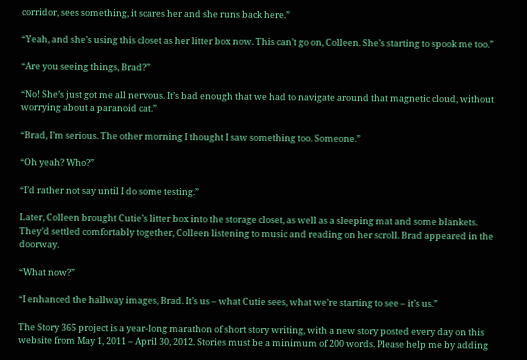corridor, sees something, it scares her and she runs back here.”

“Yeah, and she’s using this closet as her litter box now. This can’t go on, Colleen. She’s starting to spook me too.”

“Are you seeing things, Brad?”

“No! She’s just got me all nervous. It’s bad enough that we had to navigate around that magnetic cloud, without worrying about a paranoid cat.”

“Brad, I’m serious. The other morning I thought I saw something too. Someone.”

“Oh yeah? Who?”

“I’d rather not say until I do some testing.”

Later, Colleen brought Cutie’s litter box into the storage closet, as well as a sleeping mat and some blankets. They’d settled comfortably together, Colleen listening to music and reading on her scroll. Brad appeared in the doorway.

“What now?”

“I enhanced the hallway images, Brad. It’s us – what Cutie sees, what we’re starting to see – it’s us.”

The Story 365 project is a year-long marathon of short story writing, with a new story posted every day on this website from May 1, 2011 – April 30, 2012. Stories must be a minimum of 200 words. Please help me by adding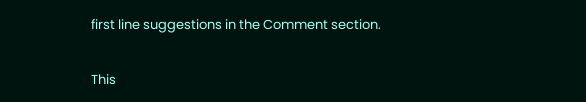first line suggestions in the Comment section.

This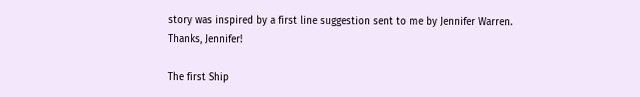story was inspired by a first line suggestion sent to me by Jennifer Warren.  Thanks, Jennifer!

The first Ship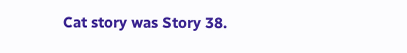Cat story was Story 38.